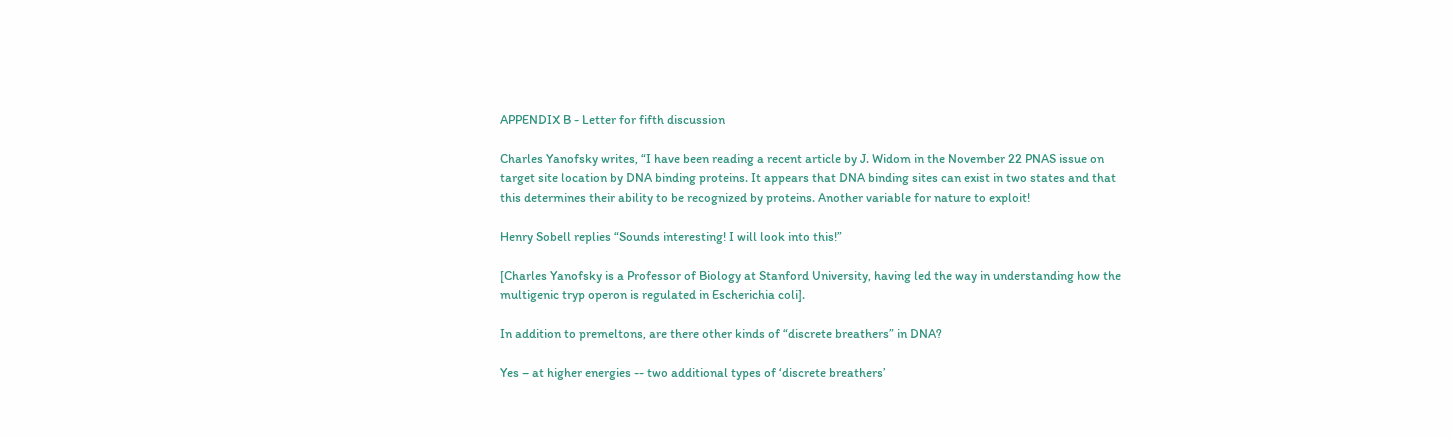APPENDIX B - Letter for fifth discussion

Charles Yanofsky writes, “I have been reading a recent article by J. Widom in the November 22 PNAS issue on target site location by DNA binding proteins. It appears that DNA binding sites can exist in two states and that this determines their ability to be recognized by proteins. Another variable for nature to exploit!

Henry Sobell replies “Sounds interesting! I will look into this!”

[Charles Yanofsky is a Professor of Biology at Stanford University, having led the way in understanding how the multigenic tryp operon is regulated in Escherichia coli].

In addition to premeltons, are there other kinds of “discrete breathers” in DNA?

Yes – at higher energies -- two additional types of ‘discrete breathers’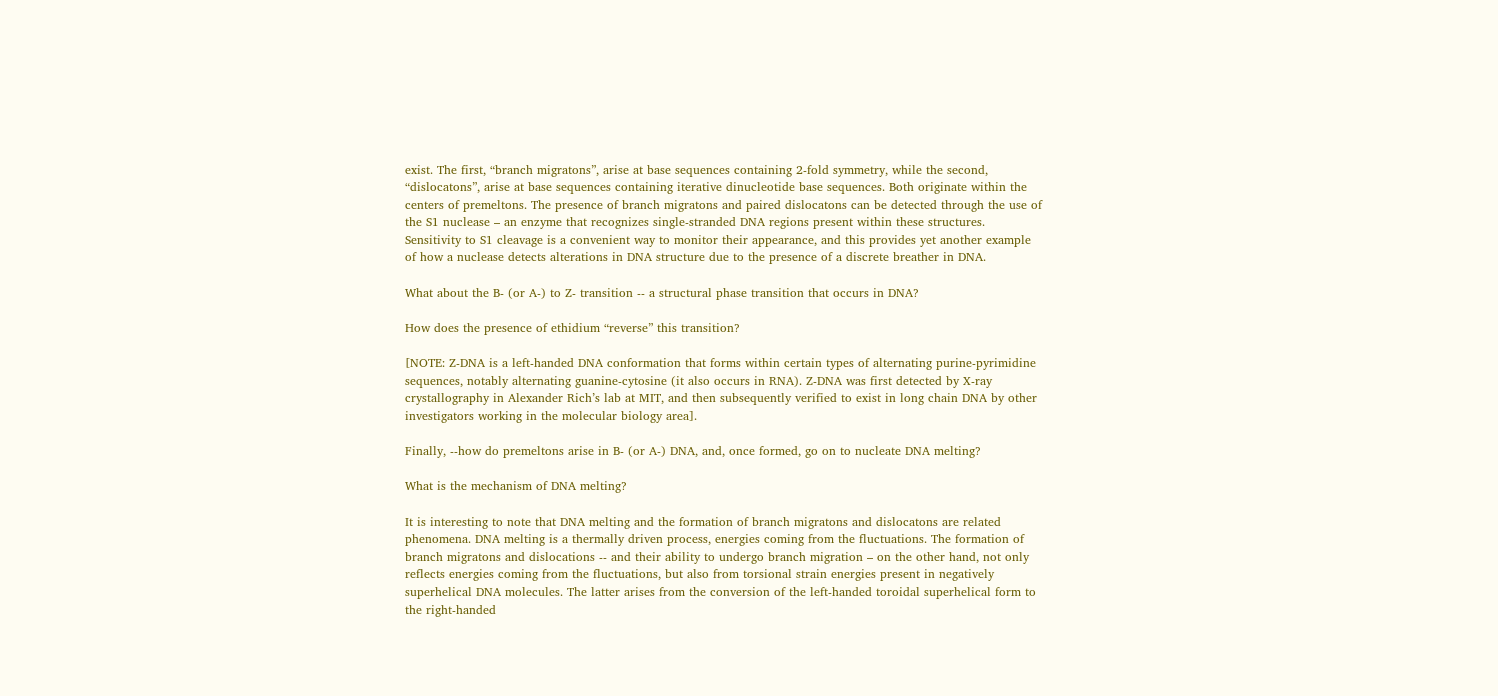exist. The first, “branch migratons”, arise at base sequences containing 2-fold symmetry, while the second, “dislocatons”, arise at base sequences containing iterative dinucleotide base sequences. Both originate within the centers of premeltons. The presence of branch migratons and paired dislocatons can be detected through the use of the S1 nuclease – an enzyme that recognizes single-stranded DNA regions present within these structures. Sensitivity to S1 cleavage is a convenient way to monitor their appearance, and this provides yet another example of how a nuclease detects alterations in DNA structure due to the presence of a discrete breather in DNA.

What about the B- (or A-) to Z- transition -- a structural phase transition that occurs in DNA?

How does the presence of ethidium “reverse” this transition?

[NOTE: Z-DNA is a left-handed DNA conformation that forms within certain types of alternating purine-pyrimidine sequences, notably alternating guanine-cytosine (it also occurs in RNA). Z-DNA was first detected by X-ray crystallography in Alexander Rich’s lab at MIT, and then subsequently verified to exist in long chain DNA by other investigators working in the molecular biology area].

Finally, --how do premeltons arise in B- (or A-) DNA, and, once formed, go on to nucleate DNA melting?

What is the mechanism of DNA melting?

It is interesting to note that DNA melting and the formation of branch migratons and dislocatons are related phenomena. DNA melting is a thermally driven process, energies coming from the fluctuations. The formation of branch migratons and dislocations -- and their ability to undergo branch migration – on the other hand, not only reflects energies coming from the fluctuations, but also from torsional strain energies present in negatively superhelical DNA molecules. The latter arises from the conversion of the left-handed toroidal superhelical form to the right-handed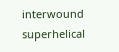interwound superhelical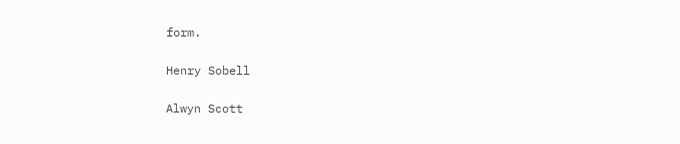form.

Henry Sobell

Alwyn Scott